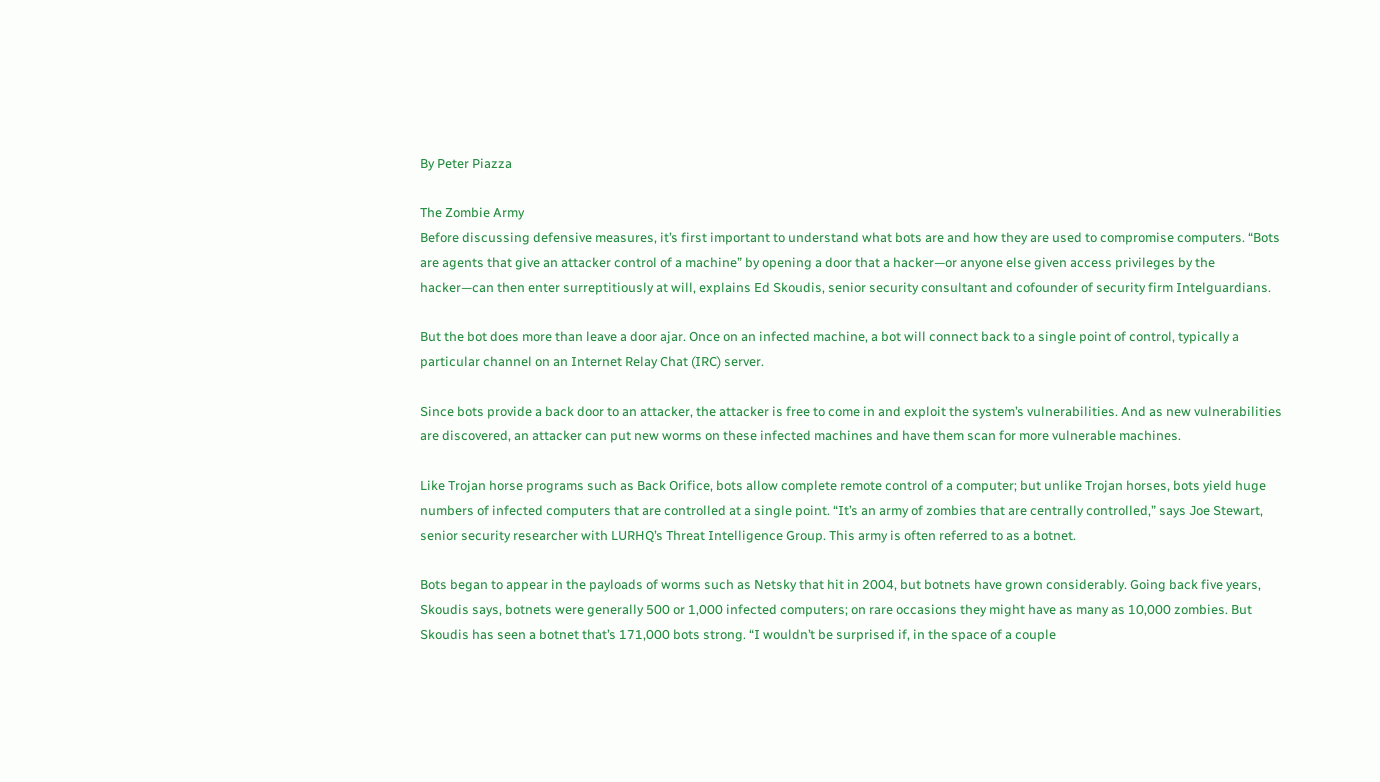By Peter Piazza

The Zombie Army
Before discussing defensive measures, it’s first important to understand what bots are and how they are used to compromise computers. “Bots are agents that give an attacker control of a machine” by opening a door that a hacker—or anyone else given access privileges by the hacker—can then enter surreptitiously at will, explains Ed Skoudis, senior security consultant and cofounder of security firm Intelguardians.

But the bot does more than leave a door ajar. Once on an infected machine, a bot will connect back to a single point of control, typically a particular channel on an Internet Relay Chat (IRC) server.

Since bots provide a back door to an attacker, the attacker is free to come in and exploit the system’s vulnerabilities. And as new vulnerabilities are discovered, an attacker can put new worms on these infected machines and have them scan for more vulnerable machines.

Like Trojan horse programs such as Back Orifice, bots allow complete remote control of a computer; but unlike Trojan horses, bots yield huge numbers of infected computers that are controlled at a single point. “It’s an army of zombies that are centrally controlled,” says Joe Stewart, senior security researcher with LURHQ’s Threat Intelligence Group. This army is often referred to as a botnet.

Bots began to appear in the payloads of worms such as Netsky that hit in 2004, but botnets have grown considerably. Going back five years, Skoudis says, botnets were generally 500 or 1,000 infected computers; on rare occasions they might have as many as 10,000 zombies. But Skoudis has seen a botnet that’s 171,000 bots strong. “I wouldn’t be surprised if, in the space of a couple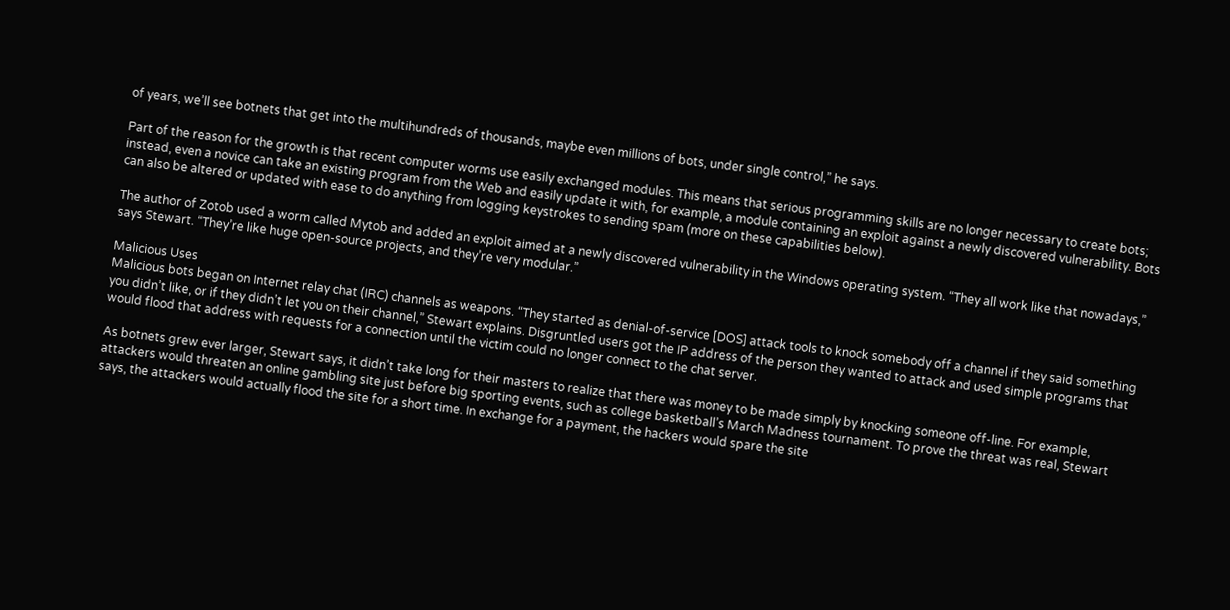of years, we’ll see botnets that get into the multihundreds of thousands, maybe even millions of bots, under single control,” he says.

Part of the reason for the growth is that recent computer worms use easily exchanged modules. This means that serious programming skills are no longer necessary to create bots; instead, even a novice can take an existing program from the Web and easily update it with, for example, a module containing an exploit against a newly discovered vulnerability. Bots can also be altered or updated with ease to do anything from logging keystrokes to sending spam (more on these capabilities below).

The author of Zotob used a worm called Mytob and added an exploit aimed at a newly discovered vulnerability in the Windows operating system. “They all work like that nowadays,” says Stewart. “They’re like huge open-source projects, and they’re very modular.”

Malicious Uses
Malicious bots began on Internet relay chat (IRC) channels as weapons. “They started as denial-of-service [DOS] attack tools to knock somebody off a channel if they said something you didn’t like, or if they didn’t let you on their channel,” Stewart explains. Disgruntled users got the IP address of the person they wanted to attack and used simple programs that would flood that address with requests for a connection until the victim could no longer connect to the chat server.

As botnets grew ever larger, Stewart says, it didn’t take long for their masters to realize that there was money to be made simply by knocking someone off-line. For example, attackers would threaten an online gambling site just before big sporting events, such as college basketball’s March Madness tournament. To prove the threat was real, Stewart says, the attackers would actually flood the site for a short time. In exchange for a payment, the hackers would spare the site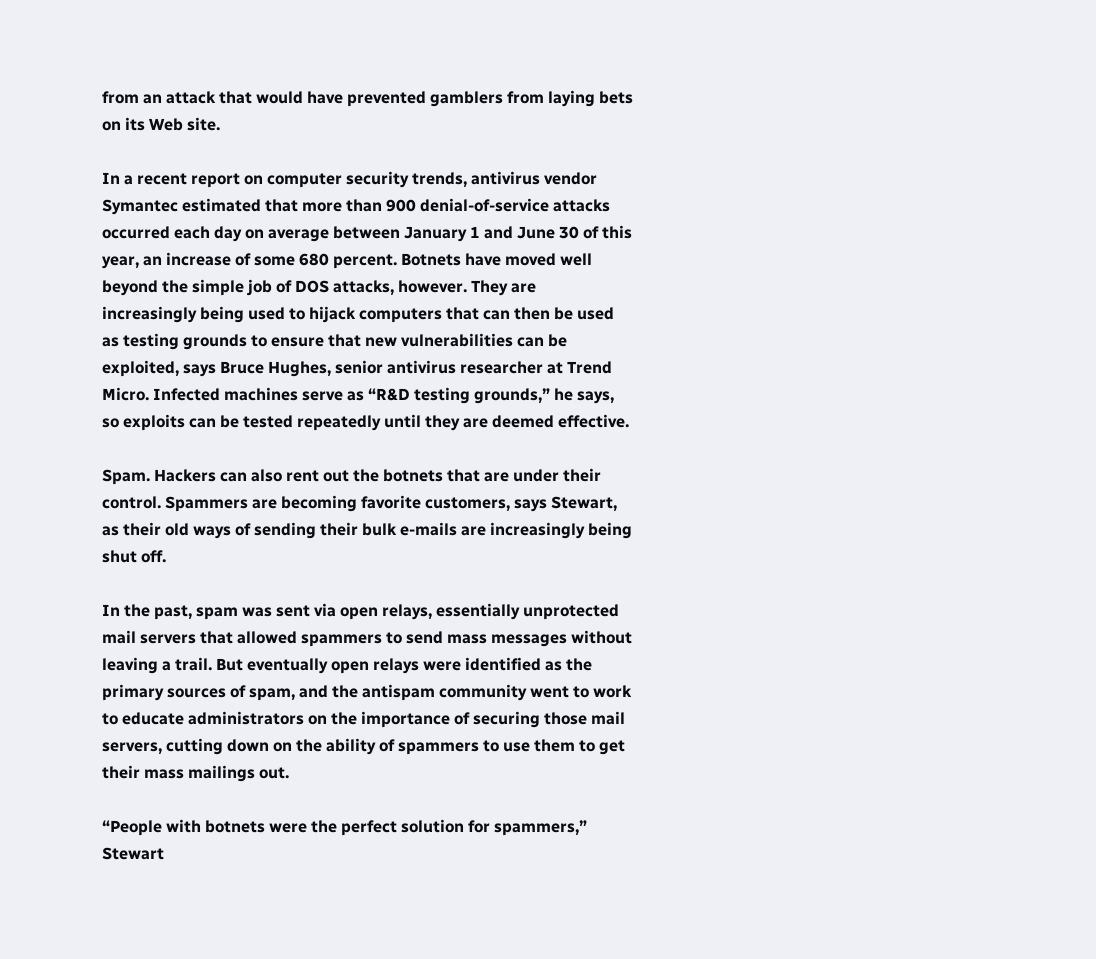from an attack that would have prevented gamblers from laying bets on its Web site.

In a recent report on computer security trends, antivirus vendor Symantec estimated that more than 900 denial-of-service attacks occurred each day on average between January 1 and June 30 of this year, an increase of some 680 percent. Botnets have moved well beyond the simple job of DOS attacks, however. They are increasingly being used to hijack computers that can then be used as testing grounds to ensure that new vulnerabilities can be exploited, says Bruce Hughes, senior antivirus researcher at Trend Micro. Infected machines serve as “R&D testing grounds,” he says, so exploits can be tested repeatedly until they are deemed effective.

Spam. Hackers can also rent out the botnets that are under their control. Spammers are becoming favorite customers, says Stewart, as their old ways of sending their bulk e-mails are increasingly being shut off.

In the past, spam was sent via open relays, essentially unprotected mail servers that allowed spammers to send mass messages without leaving a trail. But eventually open relays were identified as the primary sources of spam, and the antispam community went to work to educate administrators on the importance of securing those mail servers, cutting down on the ability of spammers to use them to get their mass mailings out.

“People with botnets were the perfect solution for spammers,” Stewart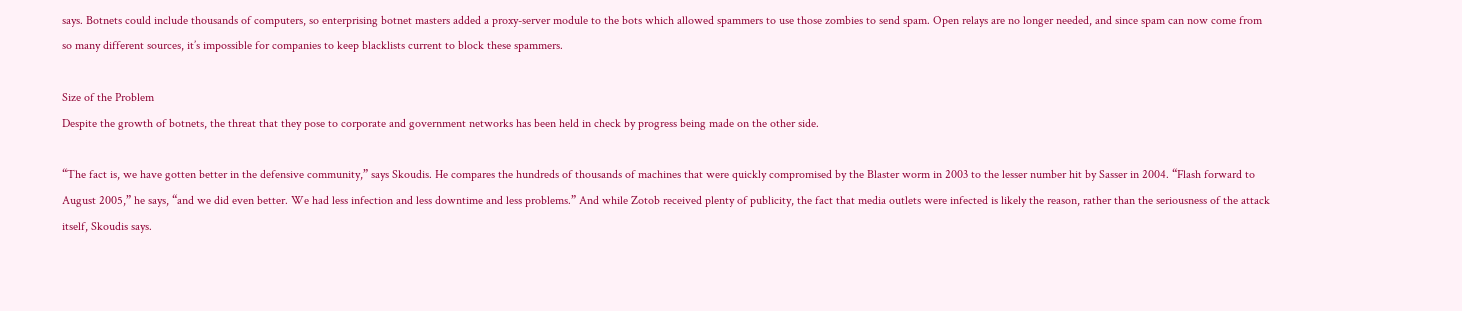says. Botnets could include thousands of computers, so enterprising botnet masters added a proxy-server module to the bots which allowed spammers to use those zombies to send spam. Open relays are no longer needed, and since spam can now come from so many different sources, it’s impossible for companies to keep blacklists current to block these spammers.

Size of the Problem
Despite the growth of botnets, the threat that they pose to corporate and government networks has been held in check by progress being made on the other side.

“The fact is, we have gotten better in the defensive community,” says Skoudis. He compares the hundreds of thousands of machines that were quickly compromised by the Blaster worm in 2003 to the lesser number hit by Sasser in 2004. “Flash forward to August 2005,” he says, “and we did even better. We had less infection and less downtime and less problems.” And while Zotob received plenty of publicity, the fact that media outlets were infected is likely the reason, rather than the seriousness of the attack itself, Skoudis says.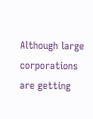Although large corporations are getting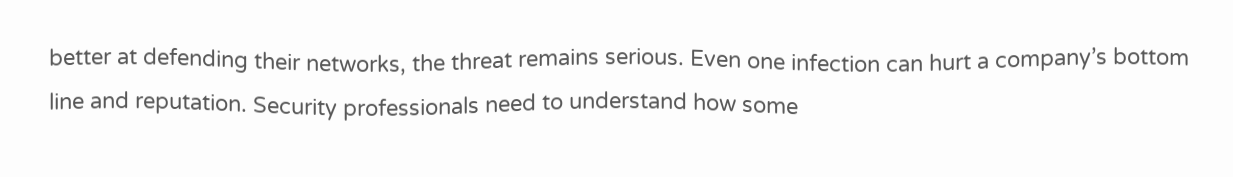better at defending their networks, the threat remains serious. Even one infection can hurt a company’s bottom line and reputation. Security professionals need to understand how some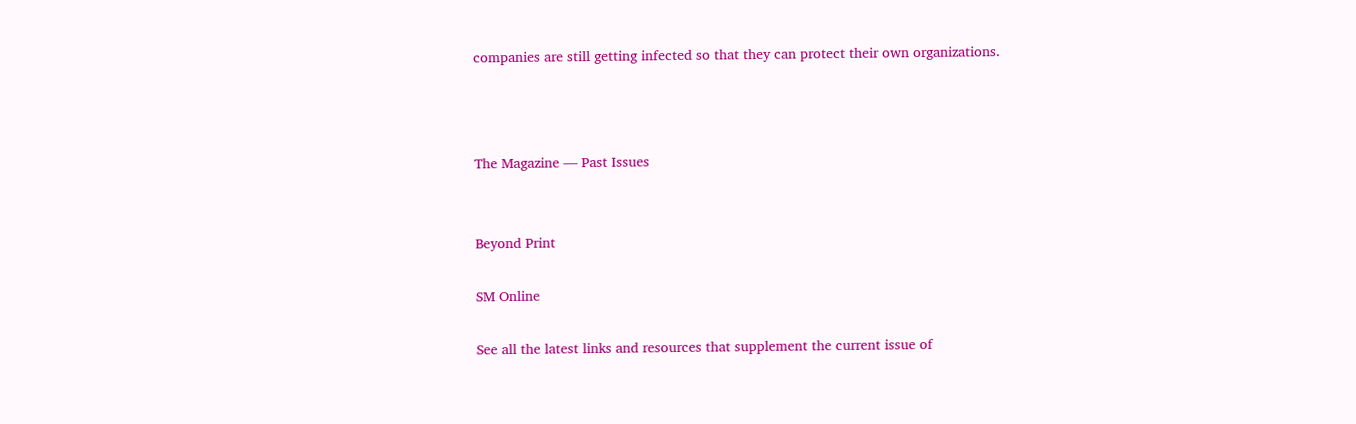companies are still getting infected so that they can protect their own organizations.



The Magazine — Past Issues


Beyond Print

SM Online

See all the latest links and resources that supplement the current issue of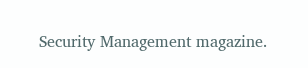Security Management magazine.